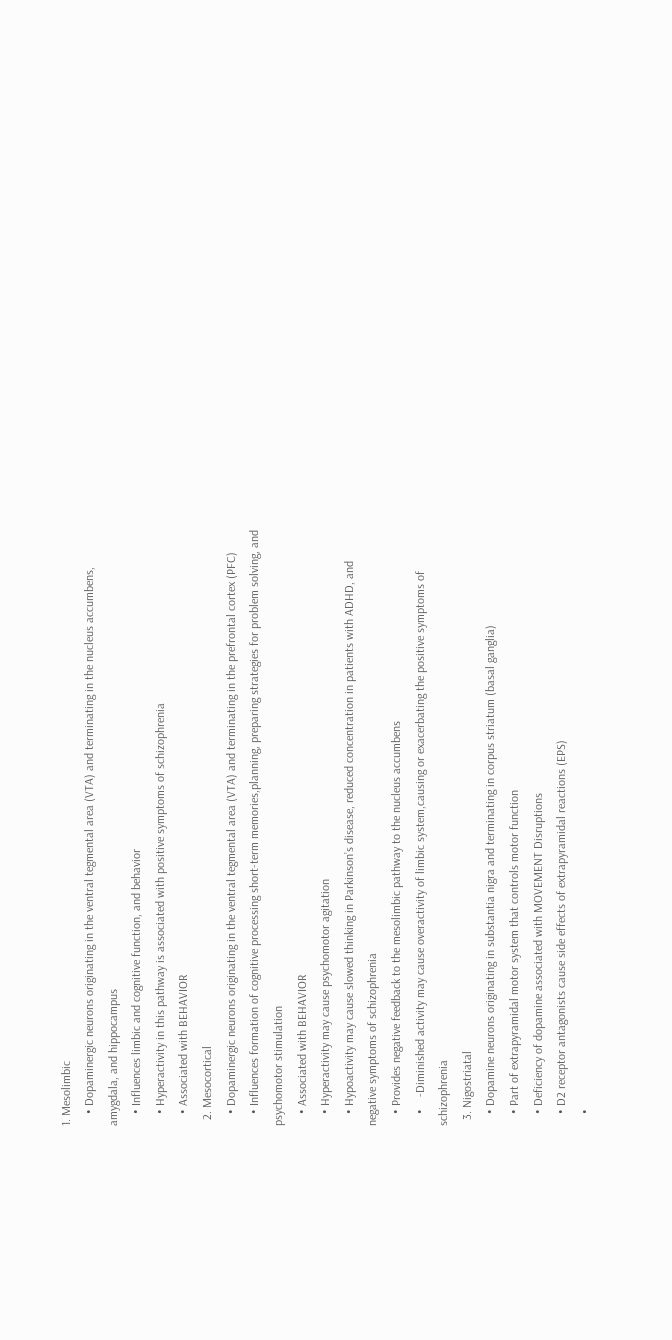1. Mesolimbic
    • Dopaminergic neurons originating in the ventral tegmental area (VTA) and terminating in the nucleus accumbens, amygdala, and hippocampus
    • Influences limbic and cognitive function, and behavior
    • Hyperactivity in this pathway is associated with positive symptoms of schizophrenia
    • Associated with BEHAVIOR
  2. Mesocortical
    • Dopaminergic neurons originating in the ventral tegmental area (VTA) and terminating in the prefrontal cortex (PFC)
    • Influences formation of cognitive processing short-term memories,planning, preparing strategies for problem solving, and psychomotor stimulation
    • Associated with BEHAVIOR
    • Hyperactivity may cause psychomotor agitation
    • Hypoactivity may cause slowed thinking in Parkinson’s disease, reduced concentration in patients with ADHD, and negative symptoms of schizophrenia
    • Provides negative feedback to the mesolimbic pathway to the nucleus accumbens
    •    -Diminished activity may cause overactivity of limbic system,causing or exacerbating the positive symptoms of schizophrenia
  3. Nigostriatal
    • Dopamine neurons originating in substantia nigra and terminating in corpus striatum (basal ganglia)
    • Part of extrapyramidal motor system that controls motor function
    • Deficiency of dopamine associated with MOVEMENT Disruptions
    • D2 receptor antagonists cause side effects of extrapyramidal reactions (EPS)
    •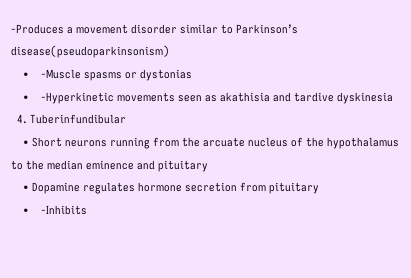-Produces a movement disorder similar to Parkinson’s disease(pseudoparkinsonism)
    •    -Muscle spasms or dystonias
    •    -Hyperkinetic movements seen as akathisia and tardive dyskinesia
  4. Tuberinfundibular
    • Short neurons running from the arcuate nucleus of the hypothalamus to the median eminence and pituitary
    • Dopamine regulates hormone secretion from pituitary
    •    -Inhibits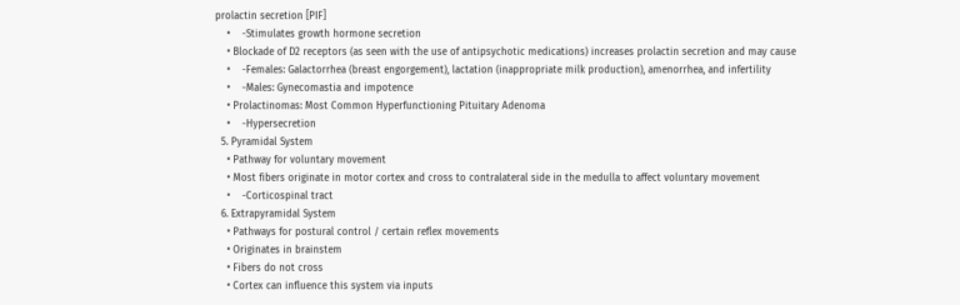prolactin secretion [PIF]
    •    -Stimulates growth hormone secretion
    • Blockade of D2 receptors (as seen with the use of antipsychotic medications) increases prolactin secretion and may cause
    •    -Females: Galactorrhea (breast engorgement), lactation (inappropriate milk production), amenorrhea, and infertility
    •    -Males: Gynecomastia and impotence
    • Prolactinomas: Most Common Hyperfunctioning Pituitary Adenoma
    •    -Hypersecretion
  5. Pyramidal System
    • Pathway for voluntary movement
    • Most fibers originate in motor cortex and cross to contralateral side in the medulla to affect voluntary movement
    •    -Corticospinal tract
  6. Extrapyramidal System
    • Pathways for postural control / certain reflex movements
    • Originates in brainstem
    • Fibers do not cross
    • Cortex can influence this system via inputs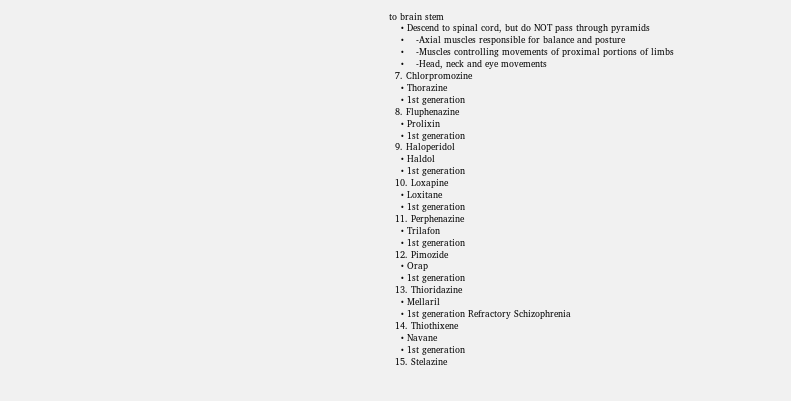to brain stem
    • Descend to spinal cord, but do NOT pass through pyramids
    •    -Axial muscles responsible for balance and posture
    •    -Muscles controlling movements of proximal portions of limbs
    •    -Head, neck and eye movements
  7. Chlorpromozine
    • Thorazine
    • 1st generation
  8. Fluphenazine
    • Prolixin
    • 1st generation
  9. Haloperidol
    • Haldol
    • 1st generation
  10. Loxapine
    • Loxitane
    • 1st generation
  11. Perphenazine
    • Trilafon
    • 1st generation
  12. Pimozide
    • Orap
    • 1st generation
  13. Thioridazine
    • Mellaril
    • 1st generation Refractory Schizophrenia
  14. Thiothixene
    • Navane
    • 1st generation
  15. Stelazine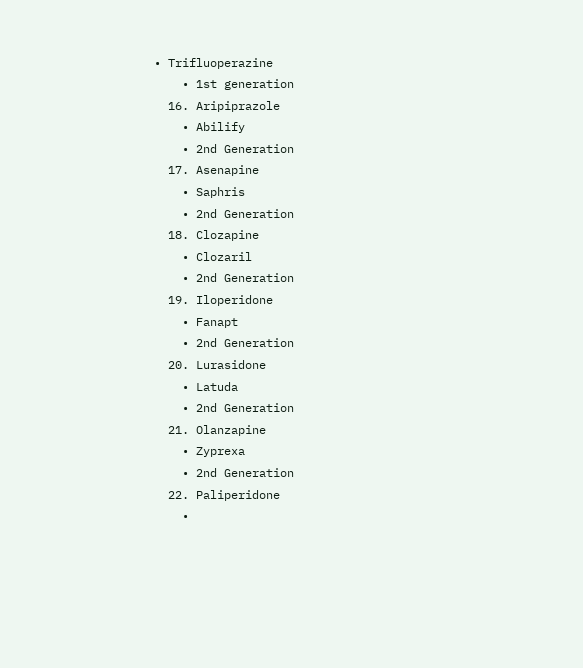• Trifluoperazine
    • 1st generation
  16. Aripiprazole
    • Abilify
    • 2nd Generation
  17. Asenapine
    • Saphris
    • 2nd Generation
  18. Clozapine
    • Clozaril
    • 2nd Generation
  19. Iloperidone
    • Fanapt
    • 2nd Generation
  20. Lurasidone
    • Latuda
    • 2nd Generation
  21. Olanzapine
    • Zyprexa
    • 2nd Generation
  22. Paliperidone
    •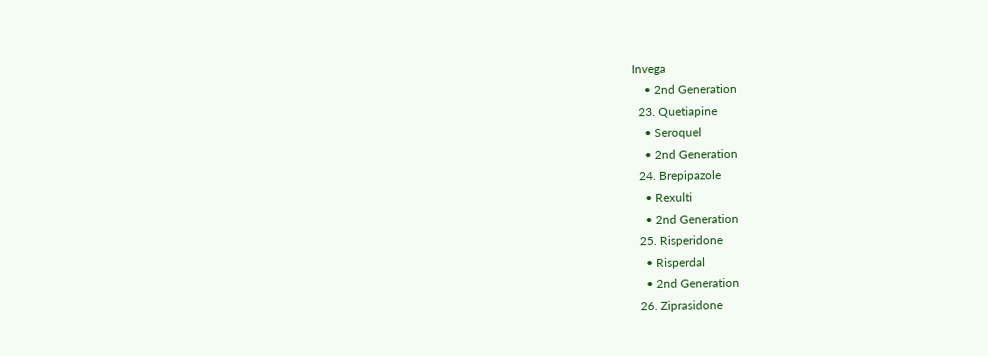Invega
    • 2nd Generation
  23. Quetiapine
    • Seroquel
    • 2nd Generation
  24. Brepipazole
    • Rexulti
    • 2nd Generation
  25. Risperidone
    • Risperdal
    • 2nd Generation
  26. Ziprasidone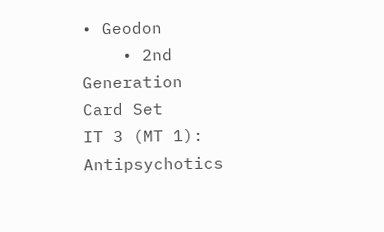• Geodon
    • 2nd Generation
Card Set
IT 3 (MT 1): Antipsychotics